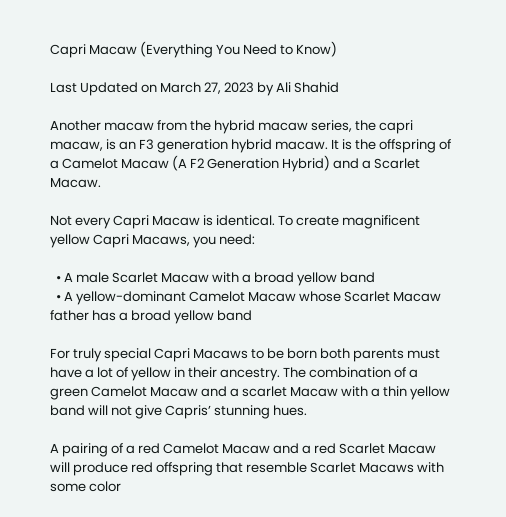Capri Macaw (Everything You Need to Know)

Last Updated on March 27, 2023 by Ali Shahid

Another macaw from the hybrid macaw series, the capri macaw, is an F3 generation hybrid macaw. It is the offspring of a Camelot Macaw (A F2 Generation Hybrid) and a Scarlet Macaw.

Not every Capri Macaw is identical. To create magnificent yellow Capri Macaws, you need:

  • A male Scarlet Macaw with a broad yellow band
  • A yellow-dominant Camelot Macaw whose Scarlet Macaw father has a broad yellow band

For truly special Capri Macaws to be born both parents must have a lot of yellow in their ancestry. The combination of a green Camelot Macaw and a scarlet Macaw with a thin yellow band will not give Capris’ stunning hues.

A pairing of a red Camelot Macaw and a red Scarlet Macaw will produce red offspring that resemble Scarlet Macaws with some color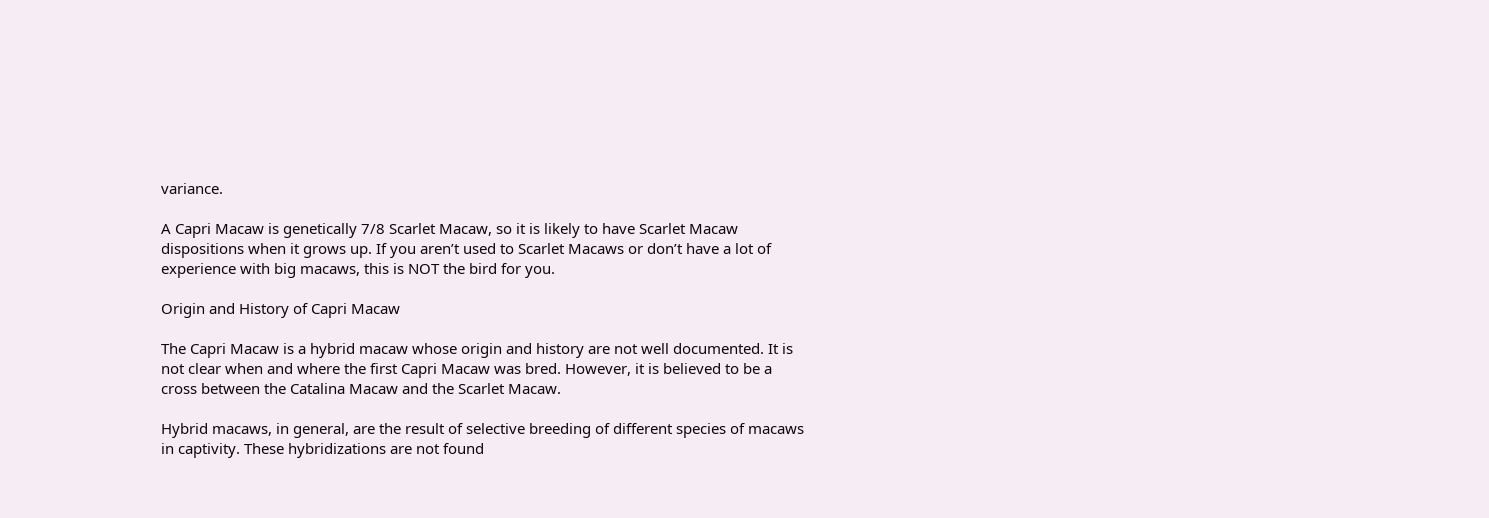variance.

A Capri Macaw is genetically 7/8 Scarlet Macaw, so it is likely to have Scarlet Macaw dispositions when it grows up. If you aren’t used to Scarlet Macaws or don’t have a lot of experience with big macaws, this is NOT the bird for you.

Origin and History of Capri Macaw

The Capri Macaw is a hybrid macaw whose origin and history are not well documented. It is not clear when and where the first Capri Macaw was bred. However, it is believed to be a cross between the Catalina Macaw and the Scarlet Macaw.

Hybrid macaws, in general, are the result of selective breeding of different species of macaws in captivity. These hybridizations are not found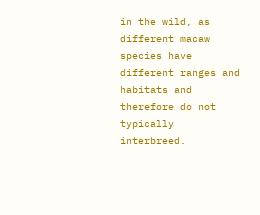in the wild, as different macaw species have different ranges and habitats and therefore do not typically interbreed.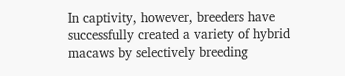In captivity, however, breeders have successfully created a variety of hybrid macaws by selectively breeding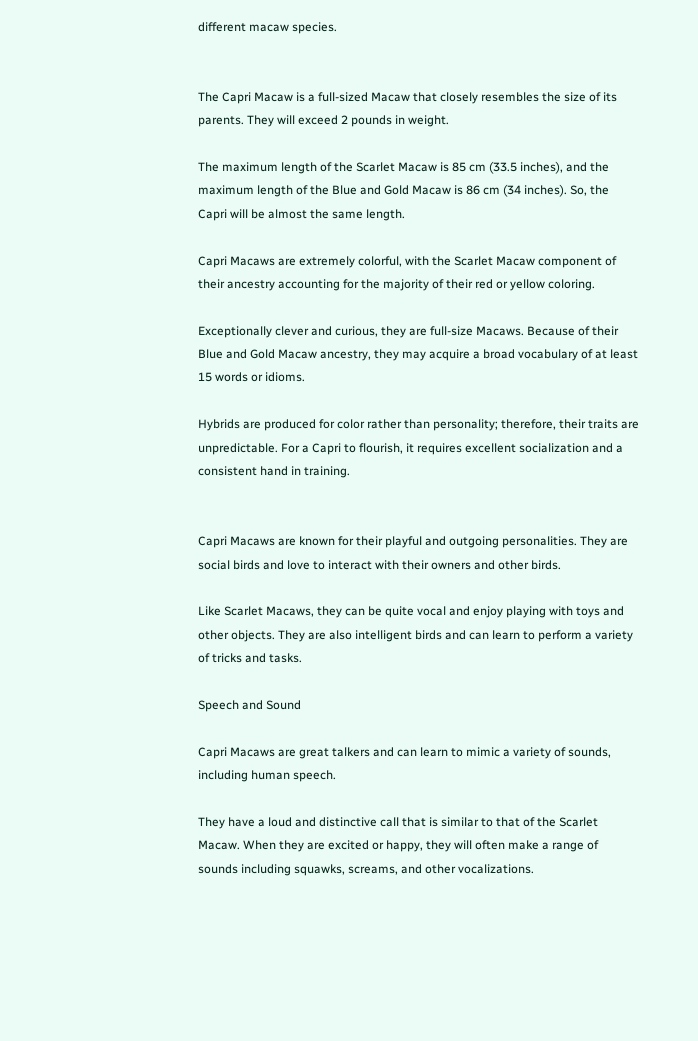different macaw species.


The Capri Macaw is a full-sized Macaw that closely resembles the size of its parents. They will exceed 2 pounds in weight.

The maximum length of the Scarlet Macaw is 85 cm (33.5 inches), and the maximum length of the Blue and Gold Macaw is 86 cm (34 inches). So, the Capri will be almost the same length.

Capri Macaws are extremely colorful, with the Scarlet Macaw component of their ancestry accounting for the majority of their red or yellow coloring.

Exceptionally clever and curious, they are full-size Macaws. Because of their Blue and Gold Macaw ancestry, they may acquire a broad vocabulary of at least 15 words or idioms.

Hybrids are produced for color rather than personality; therefore, their traits are unpredictable. For a Capri to flourish, it requires excellent socialization and a consistent hand in training.


Capri Macaws are known for their playful and outgoing personalities. They are social birds and love to interact with their owners and other birds.

Like Scarlet Macaws, they can be quite vocal and enjoy playing with toys and other objects. They are also intelligent birds and can learn to perform a variety of tricks and tasks.

Speech and Sound

Capri Macaws are great talkers and can learn to mimic a variety of sounds, including human speech.

They have a loud and distinctive call that is similar to that of the Scarlet Macaw. When they are excited or happy, they will often make a range of sounds including squawks, screams, and other vocalizations.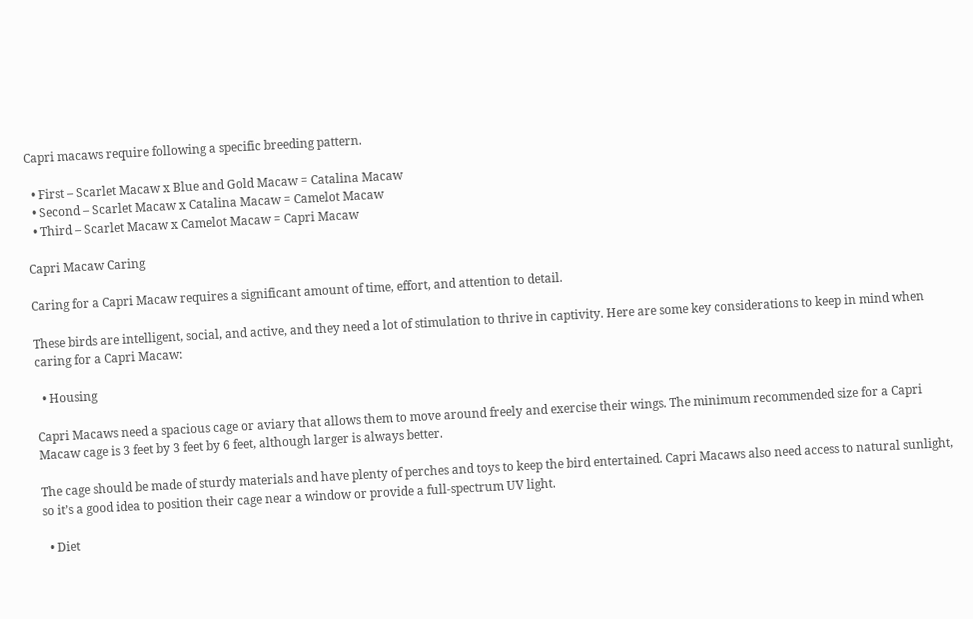Capri macaws require following a specific breeding pattern.

  • First – Scarlet Macaw x Blue and Gold Macaw = Catalina Macaw
  • Second – Scarlet Macaw x Catalina Macaw = Camelot Macaw
  • Third – Scarlet Macaw x Camelot Macaw = Capri Macaw

Capri Macaw Caring

Caring for a Capri Macaw requires a significant amount of time, effort, and attention to detail.

These birds are intelligent, social, and active, and they need a lot of stimulation to thrive in captivity. Here are some key considerations to keep in mind when caring for a Capri Macaw:

  • Housing

Capri Macaws need a spacious cage or aviary that allows them to move around freely and exercise their wings. The minimum recommended size for a Capri Macaw cage is 3 feet by 3 feet by 6 feet, although larger is always better.

The cage should be made of sturdy materials and have plenty of perches and toys to keep the bird entertained. Capri Macaws also need access to natural sunlight, so it’s a good idea to position their cage near a window or provide a full-spectrum UV light.

  • Diet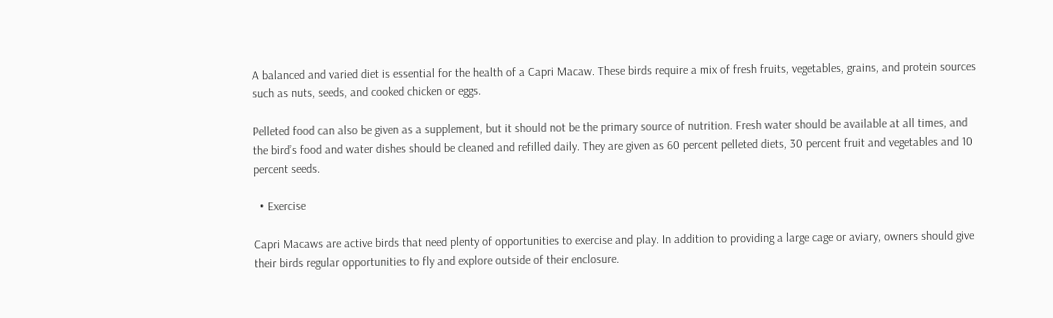A balanced and varied diet is essential for the health of a Capri Macaw. These birds require a mix of fresh fruits, vegetables, grains, and protein sources such as nuts, seeds, and cooked chicken or eggs.

Pelleted food can also be given as a supplement, but it should not be the primary source of nutrition. Fresh water should be available at all times, and the bird’s food and water dishes should be cleaned and refilled daily. They are given as 60 percent pelleted diets, 30 percent fruit and vegetables and 10 percent seeds.

  • Exercise

Capri Macaws are active birds that need plenty of opportunities to exercise and play. In addition to providing a large cage or aviary, owners should give their birds regular opportunities to fly and explore outside of their enclosure.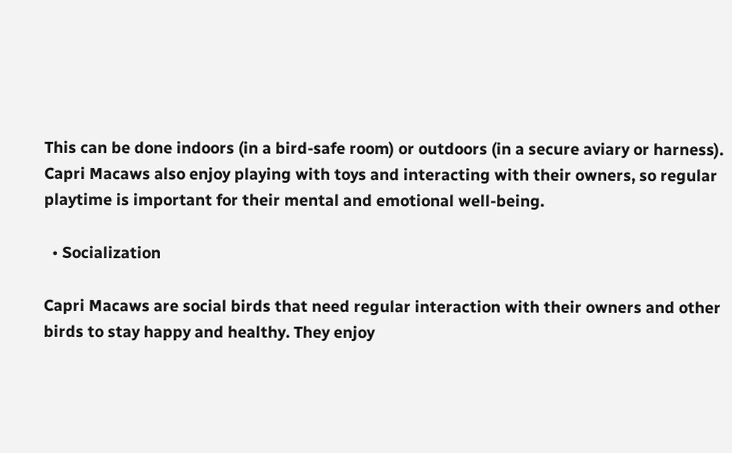This can be done indoors (in a bird-safe room) or outdoors (in a secure aviary or harness). Capri Macaws also enjoy playing with toys and interacting with their owners, so regular playtime is important for their mental and emotional well-being.

  • Socialization

Capri Macaws are social birds that need regular interaction with their owners and other birds to stay happy and healthy. They enjoy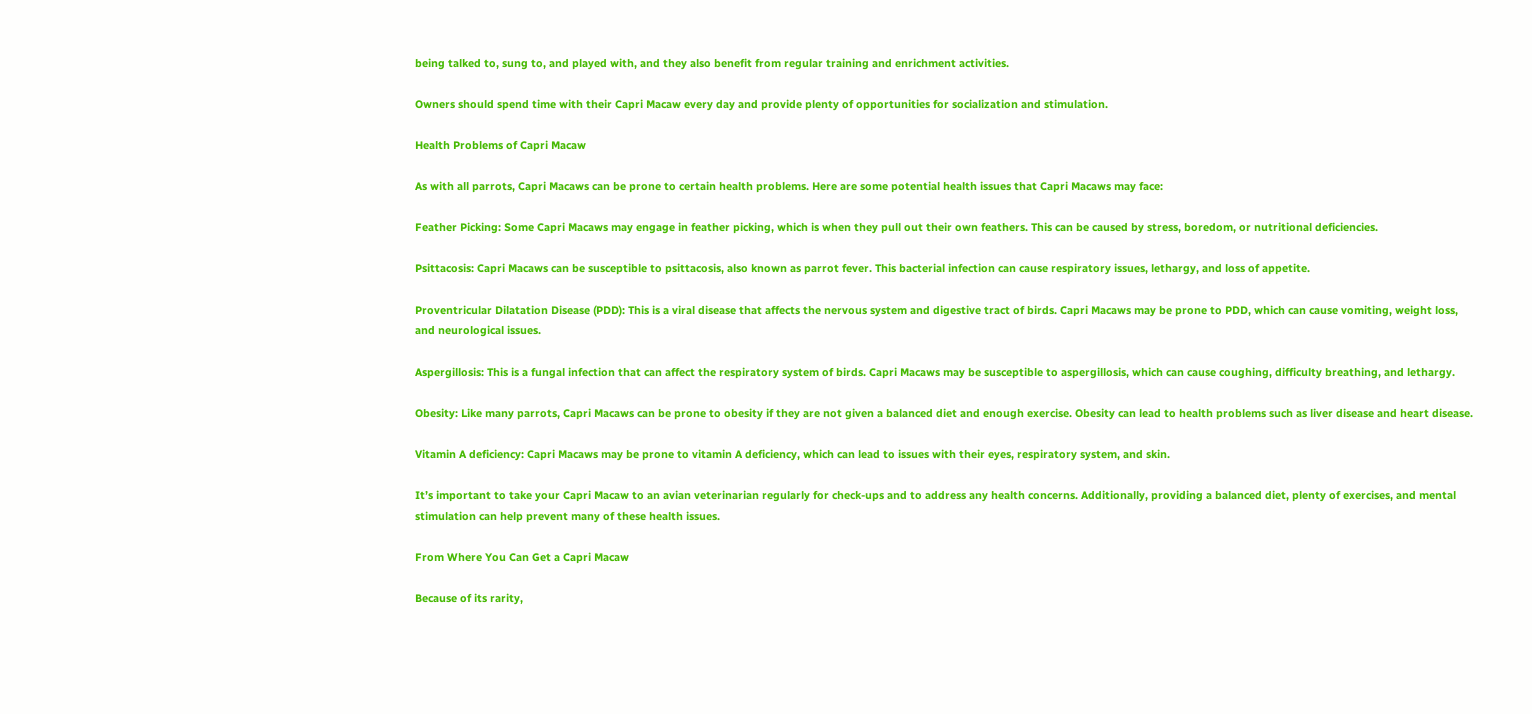being talked to, sung to, and played with, and they also benefit from regular training and enrichment activities.

Owners should spend time with their Capri Macaw every day and provide plenty of opportunities for socialization and stimulation.

Health Problems of Capri Macaw

As with all parrots, Capri Macaws can be prone to certain health problems. Here are some potential health issues that Capri Macaws may face:

Feather Picking: Some Capri Macaws may engage in feather picking, which is when they pull out their own feathers. This can be caused by stress, boredom, or nutritional deficiencies.

Psittacosis: Capri Macaws can be susceptible to psittacosis, also known as parrot fever. This bacterial infection can cause respiratory issues, lethargy, and loss of appetite.

Proventricular Dilatation Disease (PDD): This is a viral disease that affects the nervous system and digestive tract of birds. Capri Macaws may be prone to PDD, which can cause vomiting, weight loss, and neurological issues.

Aspergillosis: This is a fungal infection that can affect the respiratory system of birds. Capri Macaws may be susceptible to aspergillosis, which can cause coughing, difficulty breathing, and lethargy.

Obesity: Like many parrots, Capri Macaws can be prone to obesity if they are not given a balanced diet and enough exercise. Obesity can lead to health problems such as liver disease and heart disease.

Vitamin A deficiency: Capri Macaws may be prone to vitamin A deficiency, which can lead to issues with their eyes, respiratory system, and skin.

It’s important to take your Capri Macaw to an avian veterinarian regularly for check-ups and to address any health concerns. Additionally, providing a balanced diet, plenty of exercises, and mental stimulation can help prevent many of these health issues.

From Where You Can Get a Capri Macaw

Because of its rarity,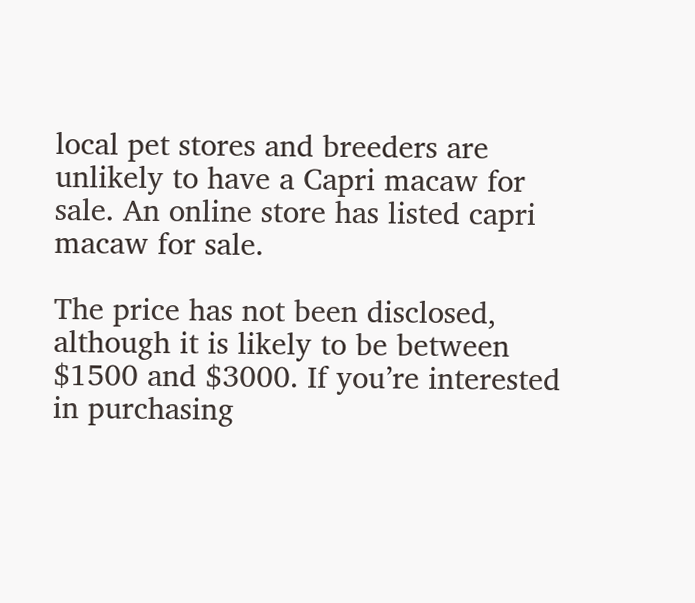local pet stores and breeders are unlikely to have a Capri macaw for sale. An online store has listed capri macaw for sale.

The price has not been disclosed, although it is likely to be between $1500 and $3000. If you’re interested in purchasing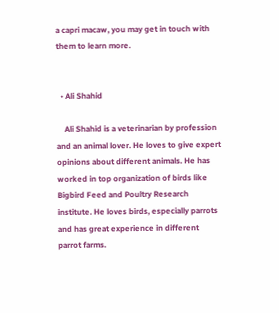a capri macaw, you may get in touch with them to learn more.


  • Ali Shahid

    Ali Shahid is a veterinarian by profession and an animal lover. He loves to give expert opinions about different animals. He has worked in top organization of birds like Bigbird Feed and Poultry Research institute. He loves birds, especially parrots and has great experience in different parrot farms.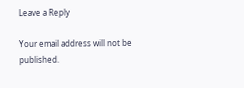Leave a Reply

Your email address will not be published.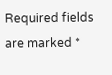Required fields are marked *